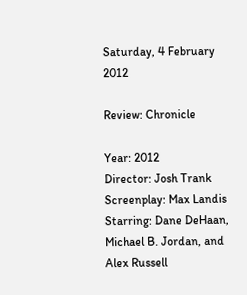Saturday, 4 February 2012

Review: Chronicle

Year: 2012
Director: Josh Trank
Screenplay: Max Landis
Starring: Dane DeHaan, Michael B. Jordan, and Alex Russell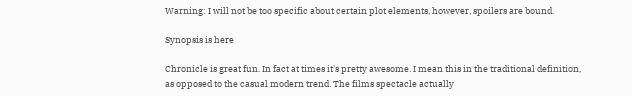Warning: I will not be too specific about certain plot elements, however, spoilers are bound.

Synopsis is here

Chronicle is great fun. In fact at times it's pretty awesome. I mean this in the traditional definition, as opposed to the casual modern trend. The films spectacle actually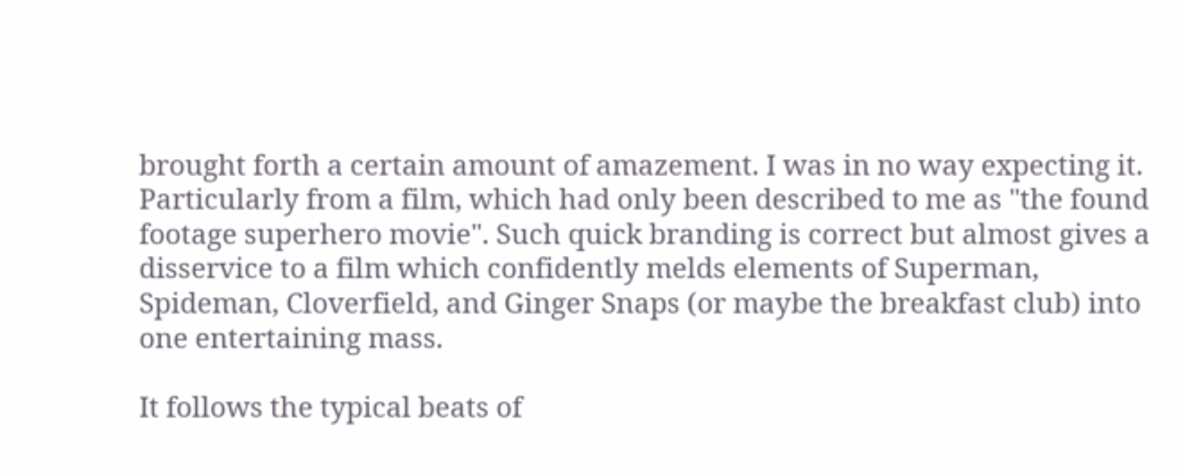brought forth a certain amount of amazement. I was in no way expecting it. Particularly from a film, which had only been described to me as "the found footage superhero movie". Such quick branding is correct but almost gives a disservice to a film which confidently melds elements of Superman, Spideman, Cloverfield, and Ginger Snaps (or maybe the breakfast club) into one entertaining mass.

It follows the typical beats of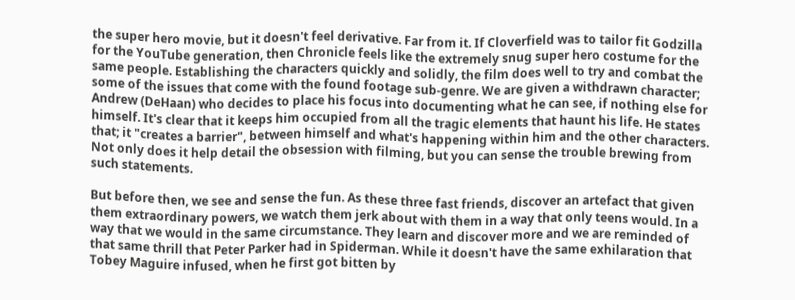the super hero movie, but it doesn't feel derivative. Far from it. If Cloverfield was to tailor fit Godzilla for the YouTube generation, then Chronicle feels like the extremely snug super hero costume for the same people. Establishing the characters quickly and solidly, the film does well to try and combat the some of the issues that come with the found footage sub-genre. We are given a withdrawn character; Andrew (DeHaan) who decides to place his focus into documenting what he can see, if nothing else for himself. It's clear that it keeps him occupied from all the tragic elements that haunt his life. He states that; it "creates a barrier", between himself and what's happening within him and the other characters. Not only does it help detail the obsession with filming, but you can sense the trouble brewing from such statements.

But before then, we see and sense the fun. As these three fast friends, discover an artefact that given them extraordinary powers, we watch them jerk about with them in a way that only teens would. In a way that we would in the same circumstance. They learn and discover more and we are reminded of that same thrill that Peter Parker had in Spiderman. While it doesn't have the same exhilaration that Tobey Maguire infused, when he first got bitten by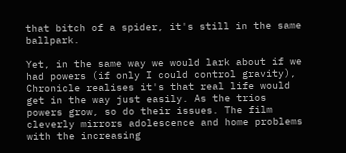that bitch of a spider, it's still in the same ballpark.

Yet, in the same way we would lark about if we had powers (if only I could control gravity), Chronicle realises it's that real life would get in the way just easily. As the trios powers grow, so do their issues. The film cleverly mirrors adolescence and home problems with the increasing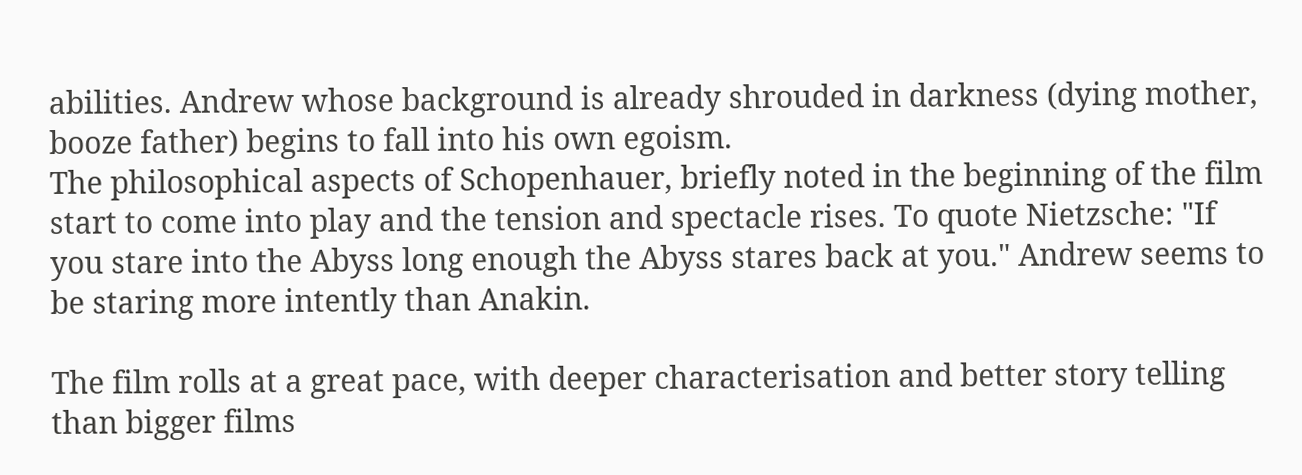abilities. Andrew whose background is already shrouded in darkness (dying mother, booze father) begins to fall into his own egoism.
The philosophical aspects of Schopenhauer, briefly noted in the beginning of the film start to come into play and the tension and spectacle rises. To quote Nietzsche: "If you stare into the Abyss long enough the Abyss stares back at you." Andrew seems to be staring more intently than Anakin.

The film rolls at a great pace, with deeper characterisation and better story telling than bigger films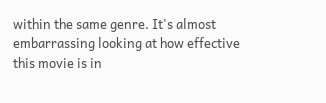within the same genre. It's almost embarrassing looking at how effective this movie is in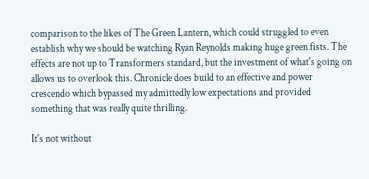comparison to the likes of The Green Lantern, which could struggled to even establish why we should be watching Ryan Reynolds making huge green fists. The effects are not up to Transformers standard, but the investment of what's going on allows us to overlook this. Chronicle does build to an effective and power crescendo which bypassed my admittedly low expectations and provided something that was really quite thrilling.

It's not without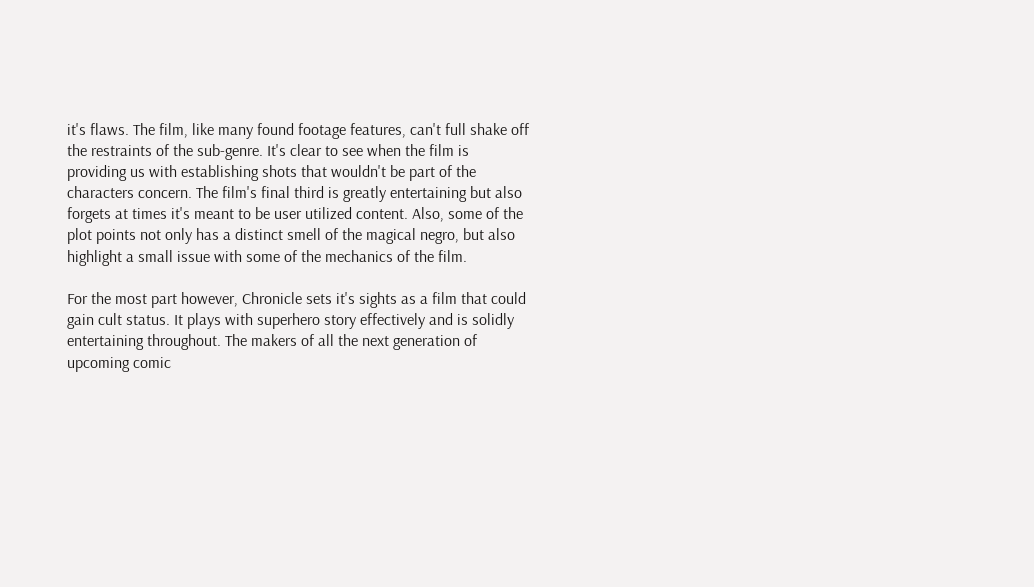it's flaws. The film, like many found footage features, can't full shake off the restraints of the sub-genre. It's clear to see when the film is providing us with establishing shots that wouldn't be part of the characters concern. The film's final third is greatly entertaining but also forgets at times it's meant to be user utilized content. Also, some of the plot points not only has a distinct smell of the magical negro, but also highlight a small issue with some of the mechanics of the film.

For the most part however, Chronicle sets it's sights as a film that could gain cult status. It plays with superhero story effectively and is solidly entertaining throughout. The makers of all the next generation of upcoming comic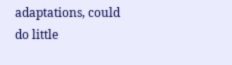adaptations, could do little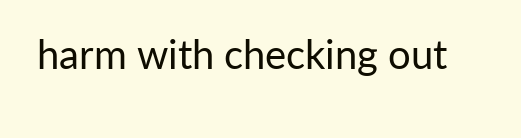harm with checking out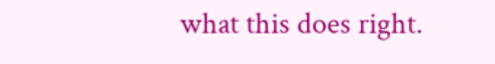what this does right.